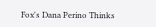Fox's Dana Perino Thinks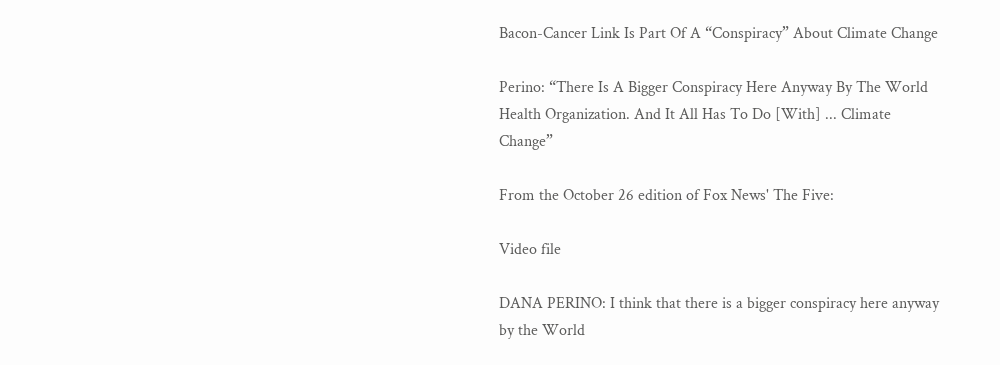Bacon-Cancer Link Is Part Of A “Conspiracy” About Climate Change

Perino: “There Is A Bigger Conspiracy Here Anyway By The World Health Organization. And It All Has To Do [With] ... Climate Change”

From the October 26 edition of Fox News' The Five:

Video file

DANA PERINO: I think that there is a bigger conspiracy here anyway by the World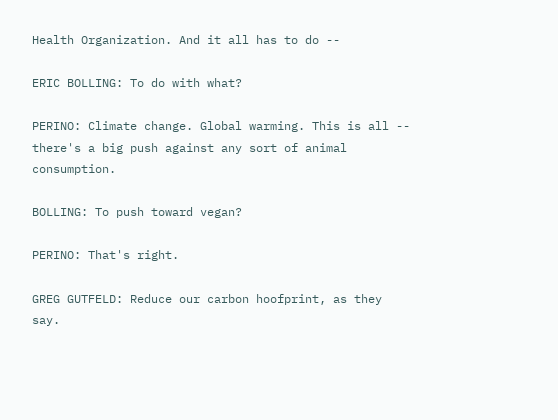Health Organization. And it all has to do --

ERIC BOLLING: To do with what?

PERINO: Climate change. Global warming. This is all -- there's a big push against any sort of animal consumption.

BOLLING: To push toward vegan?

PERINO: That's right.

GREG GUTFELD: Reduce our carbon hoofprint, as they say.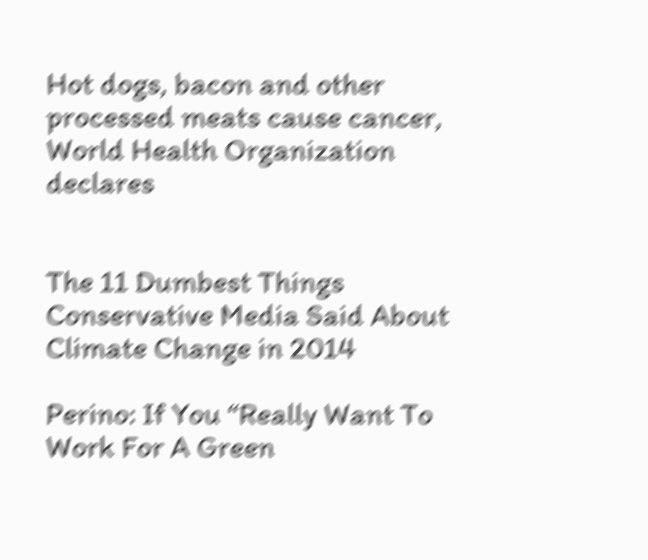Hot dogs, bacon and other processed meats cause cancer, World Health Organization declares


The 11 Dumbest Things Conservative Media Said About Climate Change in 2014

Perino: If You “Really Want To Work For A Green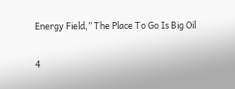Energy Field,” The Place To Go Is Big Oil

4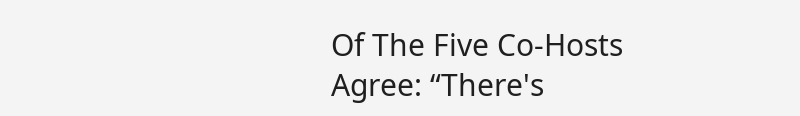Of The Five Co-Hosts Agree: “There's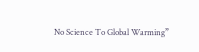No Science To Global Warming”